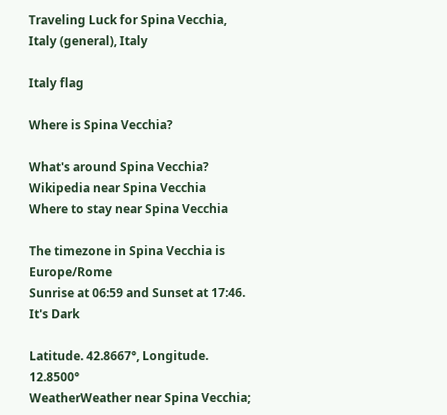Traveling Luck for Spina Vecchia, Italy (general), Italy

Italy flag

Where is Spina Vecchia?

What's around Spina Vecchia?
Wikipedia near Spina Vecchia
Where to stay near Spina Vecchia

The timezone in Spina Vecchia is Europe/Rome
Sunrise at 06:59 and Sunset at 17:46. It's Dark

Latitude. 42.8667°, Longitude. 12.8500°
WeatherWeather near Spina Vecchia;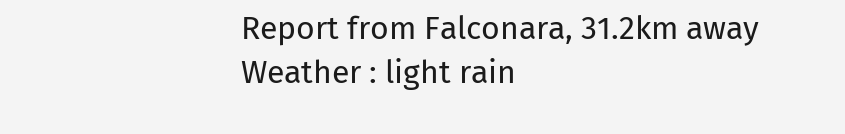Report from Falconara, 31.2km away
Weather : light rain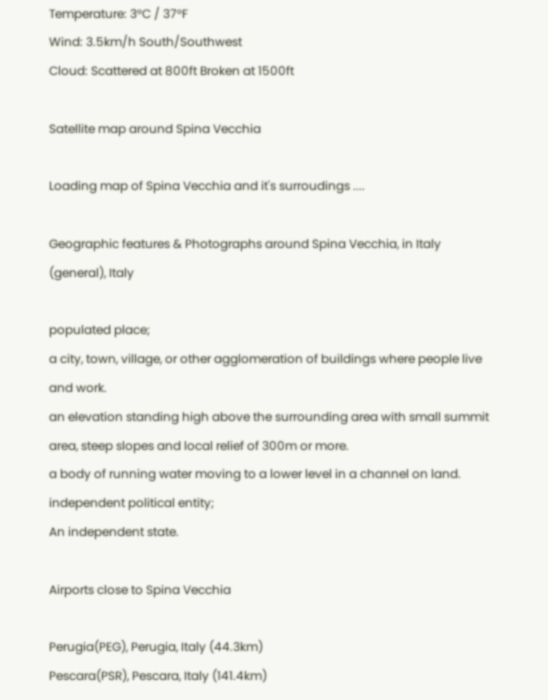Temperature: 3°C / 37°F
Wind: 3.5km/h South/Southwest
Cloud: Scattered at 800ft Broken at 1500ft

Satellite map around Spina Vecchia

Loading map of Spina Vecchia and it's surroudings ....

Geographic features & Photographs around Spina Vecchia, in Italy (general), Italy

populated place;
a city, town, village, or other agglomeration of buildings where people live and work.
an elevation standing high above the surrounding area with small summit area, steep slopes and local relief of 300m or more.
a body of running water moving to a lower level in a channel on land.
independent political entity;
An independent state.

Airports close to Spina Vecchia

Perugia(PEG), Perugia, Italy (44.3km)
Pescara(PSR), Pescara, Italy (141.4km)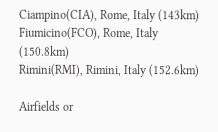Ciampino(CIA), Rome, Italy (143km)
Fiumicino(FCO), Rome, Italy (150.8km)
Rimini(RMI), Rimini, Italy (152.6km)

Airfields or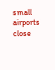small airports close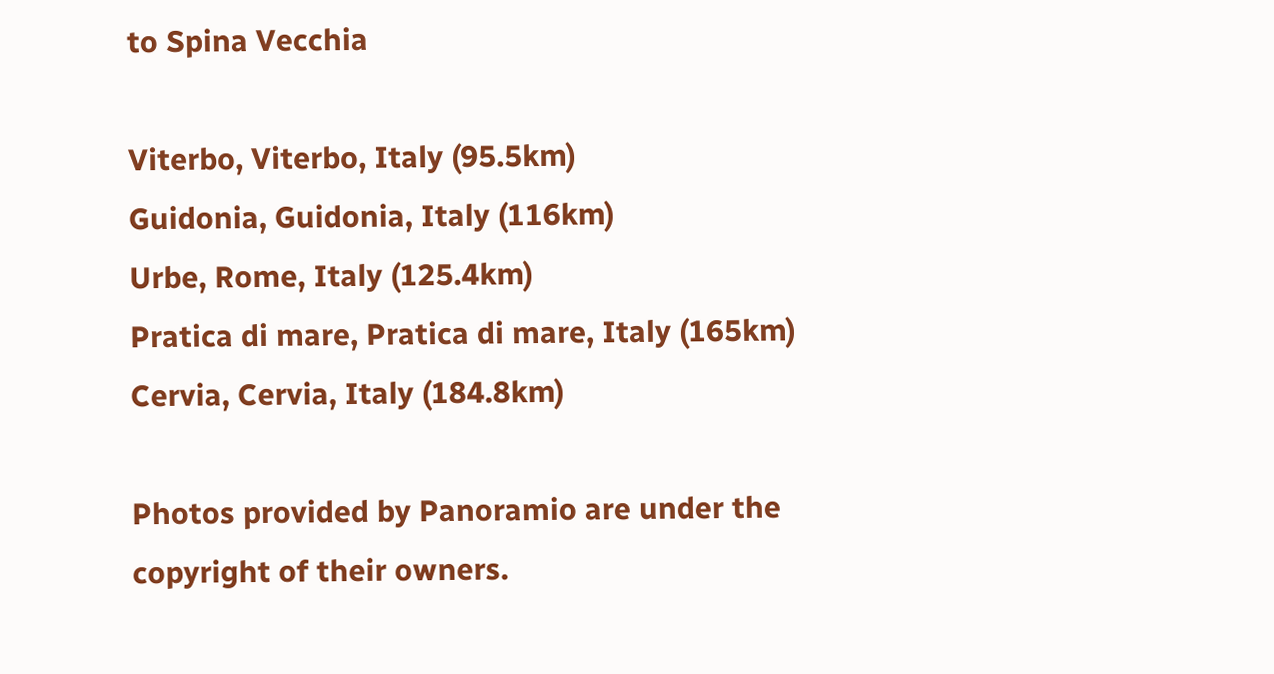to Spina Vecchia

Viterbo, Viterbo, Italy (95.5km)
Guidonia, Guidonia, Italy (116km)
Urbe, Rome, Italy (125.4km)
Pratica di mare, Pratica di mare, Italy (165km)
Cervia, Cervia, Italy (184.8km)

Photos provided by Panoramio are under the copyright of their owners.